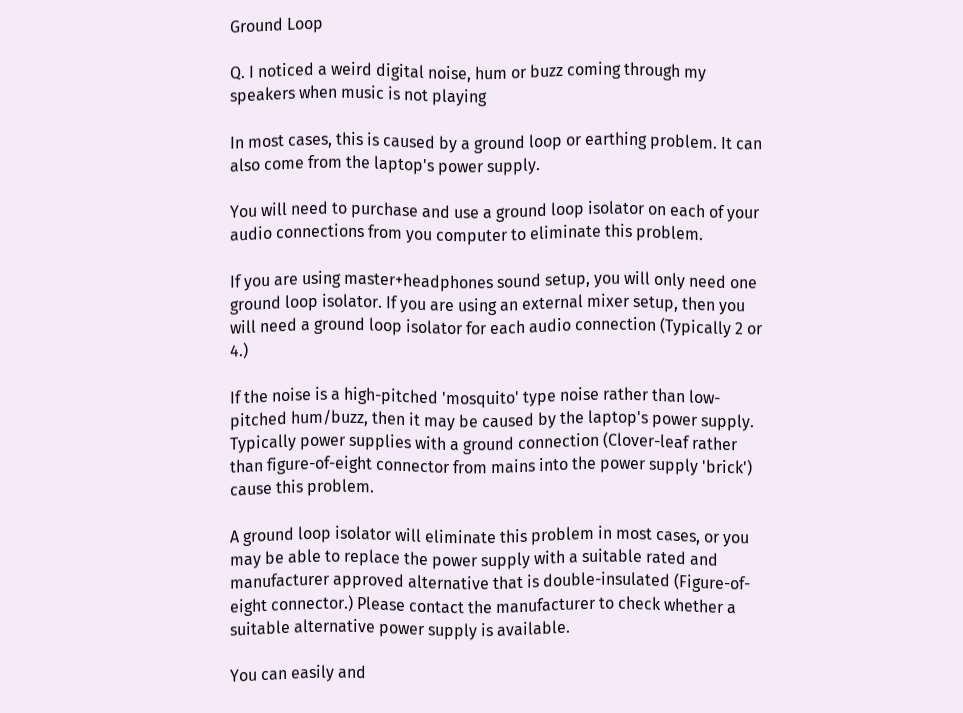Ground Loop

Q. I noticed a weird digital noise, hum or buzz coming through my speakers when music is not playing

In most cases, this is caused by a ground loop or earthing problem. It can also come from the laptop's power supply.

You will need to purchase and use a ground loop isolator on each of your audio connections from you computer to eliminate this problem.

If you are using master+headphones sound setup, you will only need one ground loop isolator. If you are using an external mixer setup, then you will need a ground loop isolator for each audio connection (Typically 2 or 4.)

If the noise is a high-pitched 'mosquito' type noise rather than low-pitched hum/buzz, then it may be caused by the laptop's power supply. Typically power supplies with a ground connection (Clover-leaf rather than figure-of-eight connector from mains into the power supply 'brick') cause this problem.

A ground loop isolator will eliminate this problem in most cases, or you may be able to replace the power supply with a suitable rated and manufacturer approved alternative that is double-insulated (Figure-of-eight connector.) Please contact the manufacturer to check whether a suitable alternative power supply is available.

You can easily and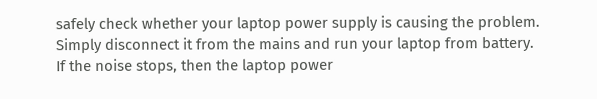safely check whether your laptop power supply is causing the problem. Simply disconnect it from the mains and run your laptop from battery. If the noise stops, then the laptop power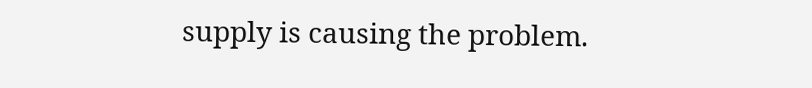supply is causing the problem.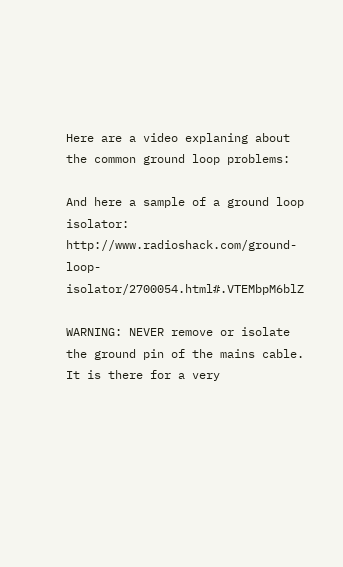Here are a video explaning about the common ground loop problems:

And here a sample of a ground loop isolator: http://www.radioshack.com/ground-loop-isolator/2700054.html#.VTEMbpM6blZ

WARNING: NEVER remove or isolate the ground pin of the mains cable. It is there for a very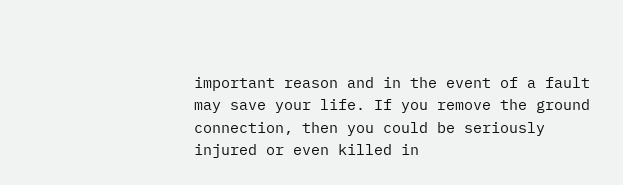important reason and in the event of a fault may save your life. If you remove the ground connection, then you could be seriously injured or even killed in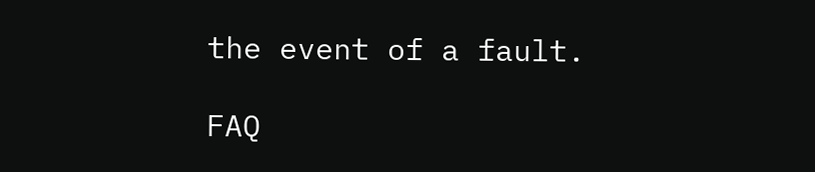the event of a fault.

FAQ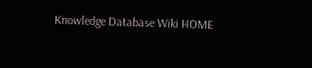Knowledge Database Wiki HOME